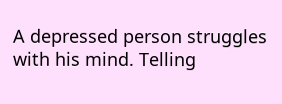A depressed person struggles with his mind. Telling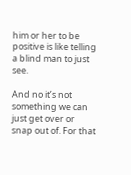him or her to be positive is like telling a blind man to just see.

And no it’s not something we can just get over or snap out of. For that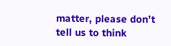matter, please don’t tell us to think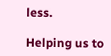less.

Helping us to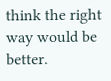think the right way would be better.